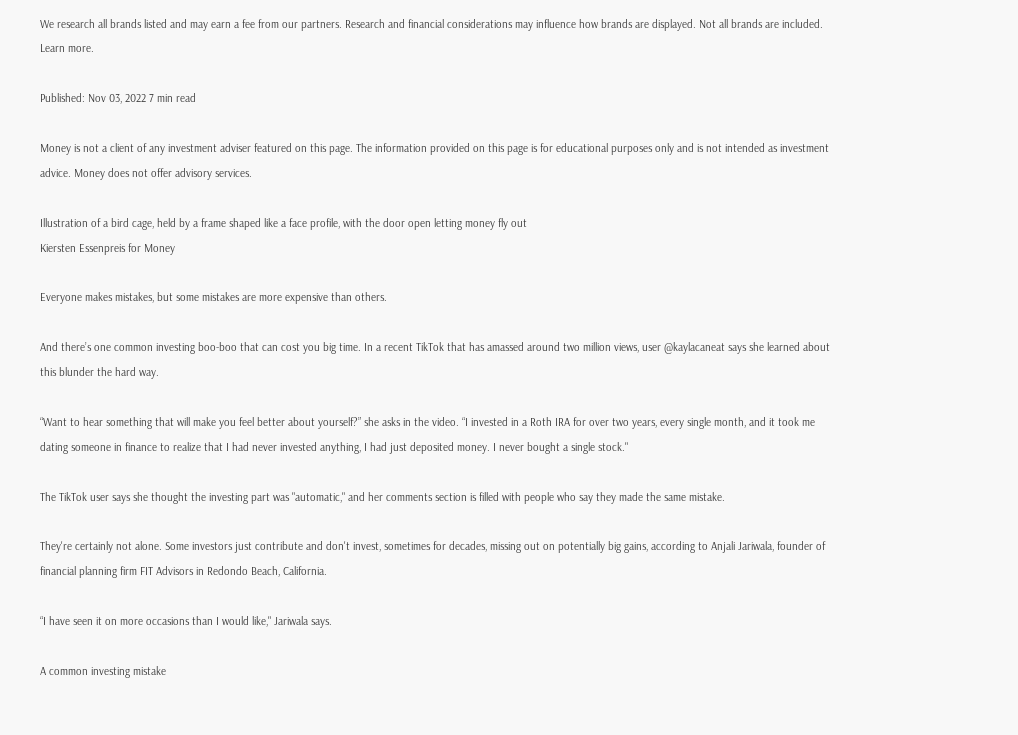We research all brands listed and may earn a fee from our partners. Research and financial considerations may influence how brands are displayed. Not all brands are included. Learn more.

Published: Nov 03, 2022 7 min read

Money is not a client of any investment adviser featured on this page. The information provided on this page is for educational purposes only and is not intended as investment advice. Money does not offer advisory services.

Illustration of a bird cage, held by a frame shaped like a face profile, with the door open letting money fly out
Kiersten Essenpreis for Money

Everyone makes mistakes, but some mistakes are more expensive than others.

And there’s one common investing boo-boo that can cost you big time. In a recent TikTok that has amassed around two million views, user @kaylacaneat says she learned about this blunder the hard way.

“Want to hear something that will make you feel better about yourself?” she asks in the video. “I invested in a Roth IRA for over two years, every single month, and it took me dating someone in finance to realize that I had never invested anything, I had just deposited money. I never bought a single stock."

The TikTok user says she thought the investing part was "automatic," and her comments section is filled with people who say they made the same mistake.

They're certainly not alone. Some investors just contribute and don't invest, sometimes for decades, missing out on potentially big gains, according to Anjali Jariwala, founder of financial planning firm FIT Advisors in Redondo Beach, California.

“I have seen it on more occasions than I would like," Jariwala says.

A common investing mistake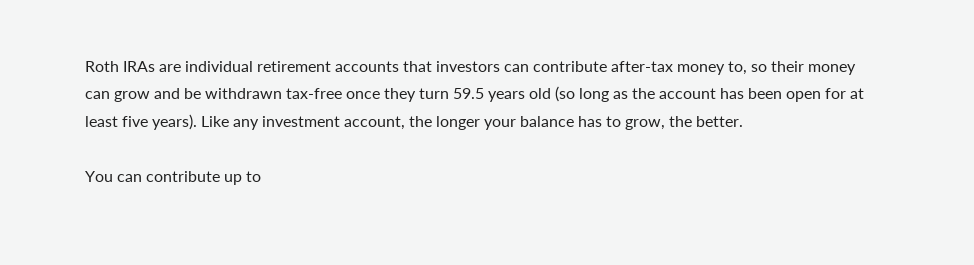Roth IRAs are individual retirement accounts that investors can contribute after-tax money to, so their money can grow and be withdrawn tax-free once they turn 59.5 years old (so long as the account has been open for at least five years). Like any investment account, the longer your balance has to grow, the better.

You can contribute up to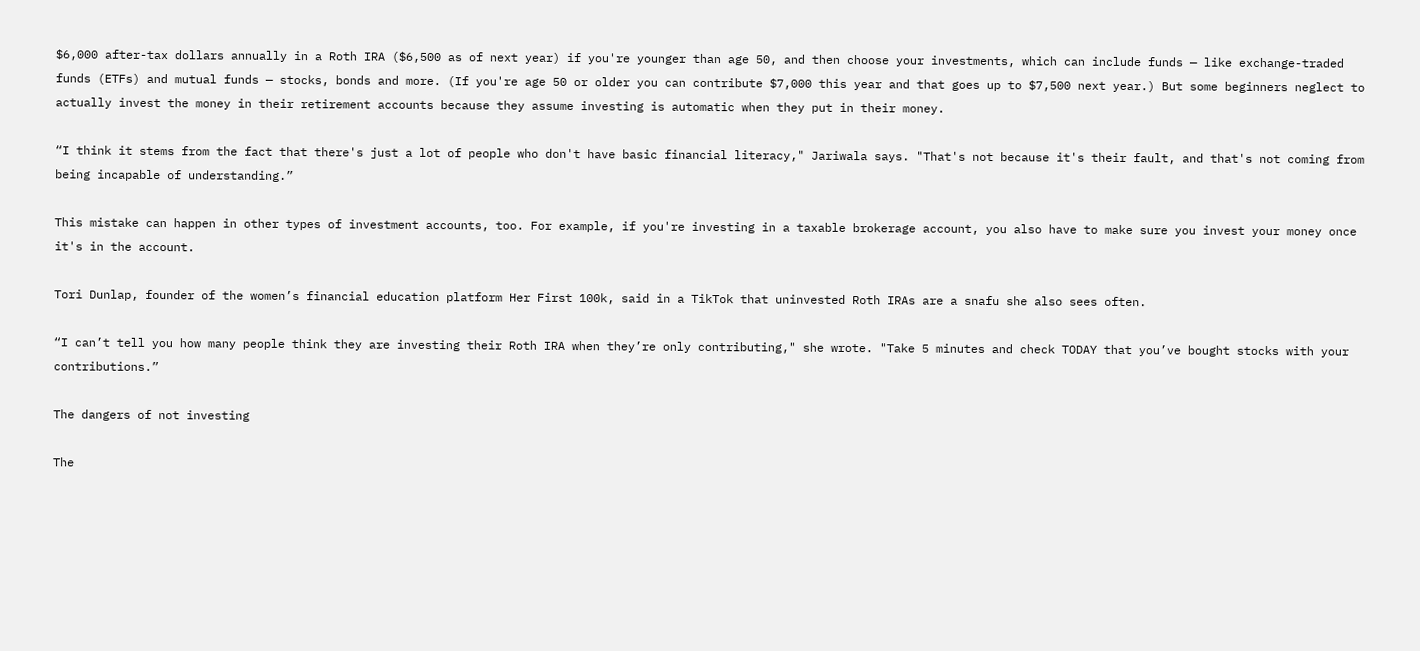$6,000 after-tax dollars annually in a Roth IRA ($6,500 as of next year) if you're younger than age 50, and then choose your investments, which can include funds — like exchange-traded funds (ETFs) and mutual funds — stocks, bonds and more. (If you're age 50 or older you can contribute $7,000 this year and that goes up to $7,500 next year.) But some beginners neglect to actually invest the money in their retirement accounts because they assume investing is automatic when they put in their money.

“I think it stems from the fact that there's just a lot of people who don't have basic financial literacy," Jariwala says. "That's not because it's their fault, and that's not coming from being incapable of understanding.”

This mistake can happen in other types of investment accounts, too. For example, if you're investing in a taxable brokerage account, you also have to make sure you invest your money once it's in the account.

Tori Dunlap, founder of the women’s financial education platform Her First 100k, said in a TikTok that uninvested Roth IRAs are a snafu she also sees often.

“I can’t tell you how many people think they are investing their Roth IRA when they’re only contributing," she wrote. "Take 5 minutes and check TODAY that you’ve bought stocks with your contributions.”

The dangers of not investing

The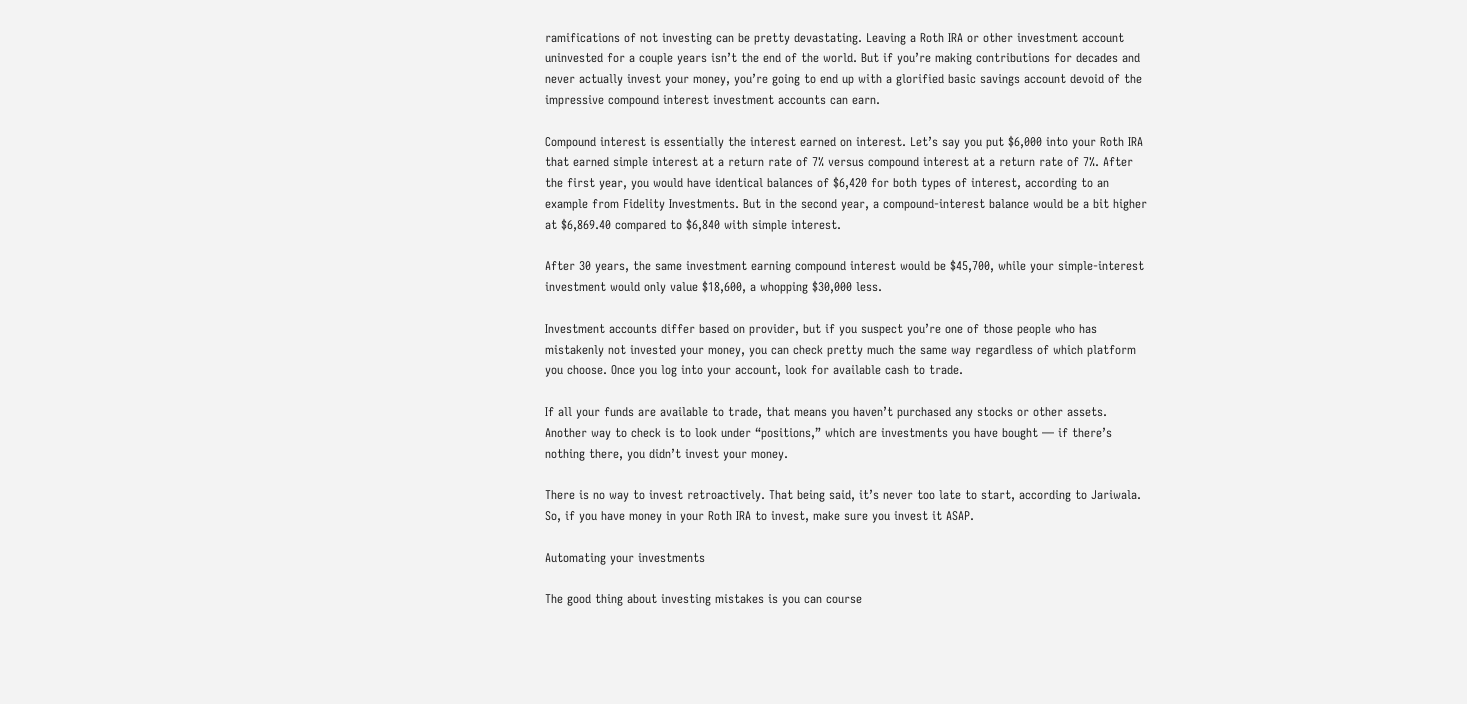ramifications of not investing can be pretty devastating. Leaving a Roth IRA or other investment account uninvested for a couple years isn’t the end of the world. But if you’re making contributions for decades and never actually invest your money, you’re going to end up with a glorified basic savings account devoid of the impressive compound interest investment accounts can earn.

Compound interest is essentially the interest earned on interest. Let’s say you put $6,000 into your Roth IRA that earned simple interest at a return rate of 7% versus compound interest at a return rate of 7%. After the first year, you would have identical balances of $6,420 for both types of interest, according to an example from Fidelity Investments. But in the second year, a compound-interest balance would be a bit higher at $6,869.40 compared to $6,840 with simple interest.

After 30 years, the same investment earning compound interest would be $45,700, while your simple-interest investment would only value $18,600, a whopping $30,000 less.

Investment accounts differ based on provider, but if you suspect you’re one of those people who has mistakenly not invested your money, you can check pretty much the same way regardless of which platform you choose. Once you log into your account, look for available cash to trade.

If all your funds are available to trade, that means you haven’t purchased any stocks or other assets. Another way to check is to look under “positions,” which are investments you have bought — if there’s nothing there, you didn’t invest your money.

There is no way to invest retroactively. That being said, it’s never too late to start, according to Jariwala. So, if you have money in your Roth IRA to invest, make sure you invest it ASAP.

Automating your investments

The good thing about investing mistakes is you can course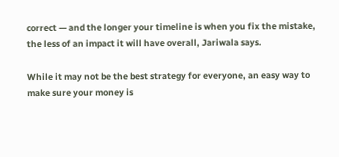correct — and the longer your timeline is when you fix the mistake, the less of an impact it will have overall, Jariwala says.

While it may not be the best strategy for everyone, an easy way to make sure your money is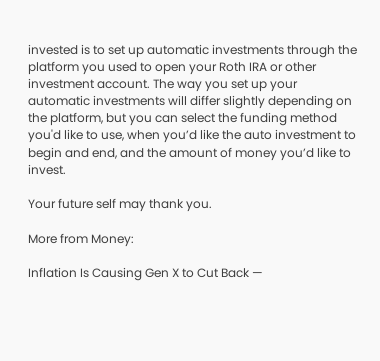invested is to set up automatic investments through the platform you used to open your Roth IRA or other investment account. The way you set up your automatic investments will differ slightly depending on the platform, but you can select the funding method you'd like to use, when you’d like the auto investment to begin and end, and the amount of money you’d like to invest.

Your future self may thank you.

More from Money:

Inflation Is Causing Gen X to Cut Back —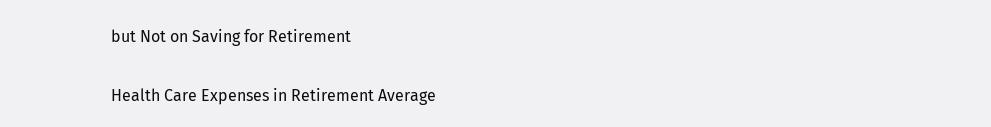but Not on Saving for Retirement

Health Care Expenses in Retirement Average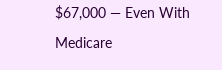$67,000 — Even With Medicare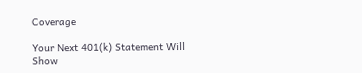Coverage

Your Next 401(k) Statement Will Show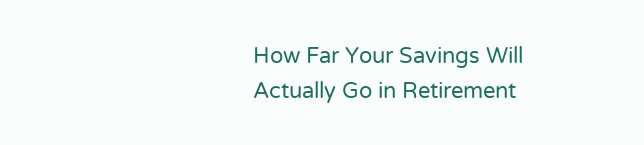How Far Your Savings Will Actually Go in Retirement